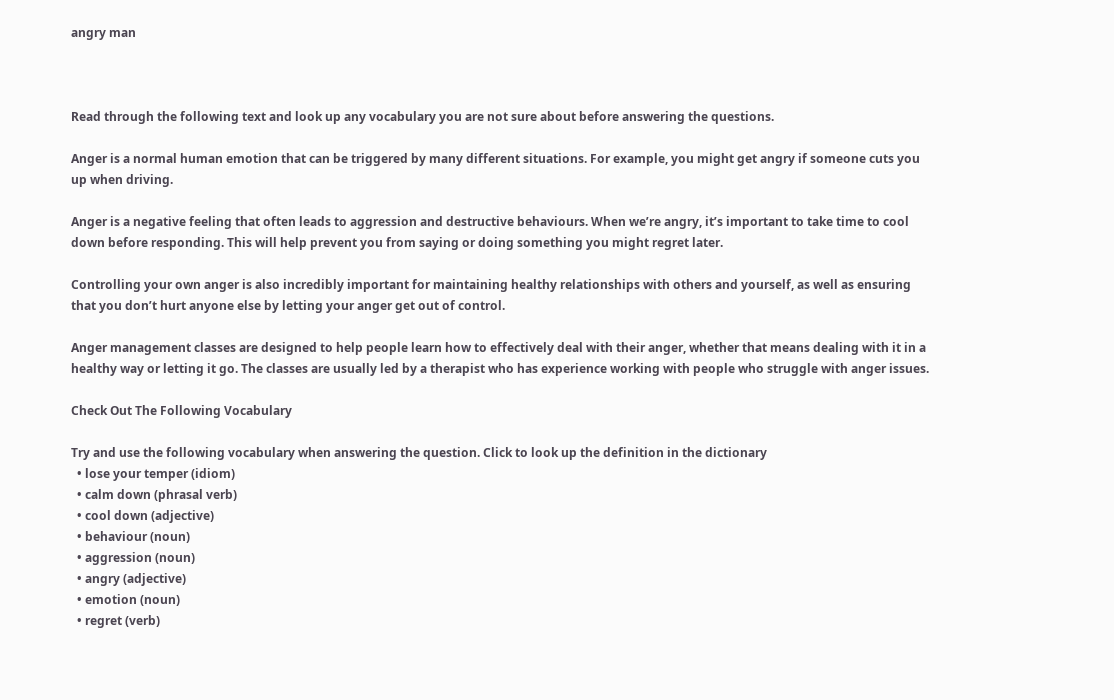angry man



Read through the following text and look up any vocabulary you are not sure about before answering the questions.

Anger is a normal human emotion that can be triggered by many different situations. For example, you might get angry if someone cuts you up when driving.

Anger is a negative feeling that often leads to aggression and destructive behaviours. When we’re angry, it’s important to take time to cool down before responding. This will help prevent you from saying or doing something you might regret later.

Controlling your own anger is also incredibly important for maintaining healthy relationships with others and yourself, as well as ensuring that you don’t hurt anyone else by letting your anger get out of control.

Anger management classes are designed to help people learn how to effectively deal with their anger, whether that means dealing with it in a healthy way or letting it go. The classes are usually led by a therapist who has experience working with people who struggle with anger issues.

Check Out The Following Vocabulary

Try and use the following vocabulary when answering the question. Click to look up the definition in the dictionary
  • lose your temper (idiom)
  • calm down (phrasal verb)
  • cool down (adjective)
  • behaviour (noun)
  • aggression (noun)
  • angry (adjective)
  • emotion (noun)
  • regret (verb)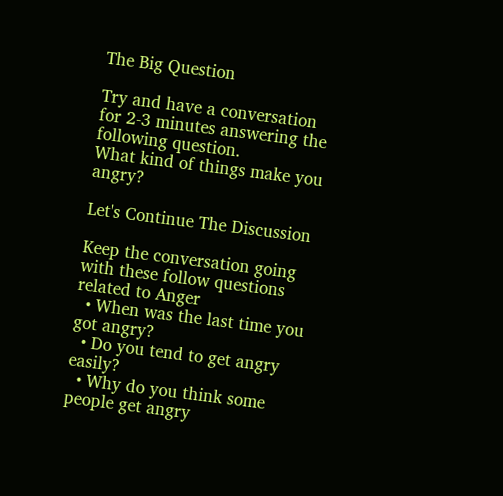The Big Question

Try and have a conversation for 2-3 minutes answering the following question.
What kind of things make you angry?

Let's Continue The Discussion

Keep the conversation going with these follow questions related to Anger
  • When was the last time you got angry?
  • Do you tend to get angry easily?
  • Why do you think some people get angry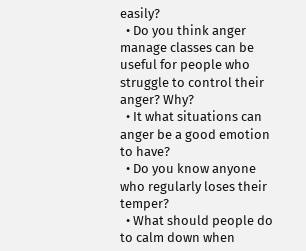easily?
  • Do you think anger manage classes can be useful for people who struggle to control their anger? Why?
  • It what situations can anger be a good emotion to have?
  • Do you know anyone who regularly loses their temper?
  • What should people do to calm down when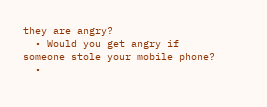they are angry?
  • Would you get angry if someone stole your mobile phone?
  •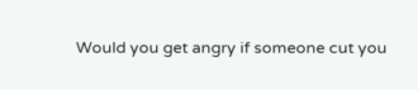Would you get angry if someone cut you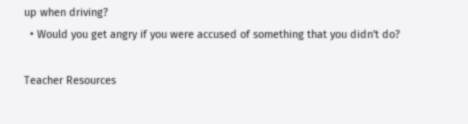up when driving?
  • Would you get angry if you were accused of something that you didn't do?

Teacher Resources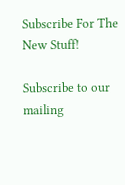Subscribe For The New Stuff!

Subscribe to our mailing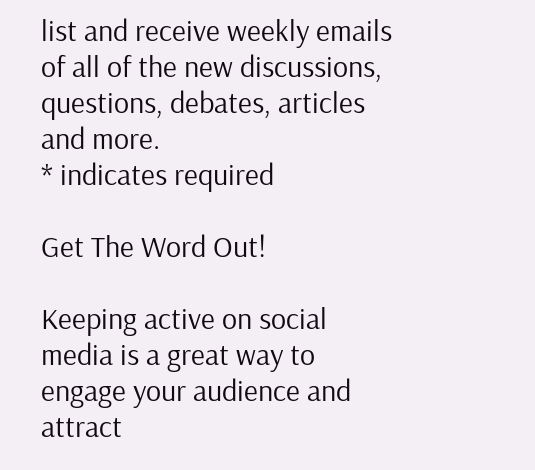list and receive weekly emails of all of the new discussions, questions, debates, articles and more.
* indicates required

Get The Word Out!

Keeping active on social media is a great way to engage your audience and attract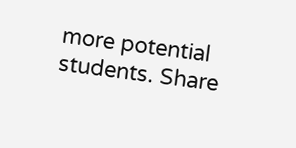more potential students. Share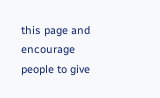this page and encourage people to give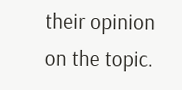their opinion on the topic.